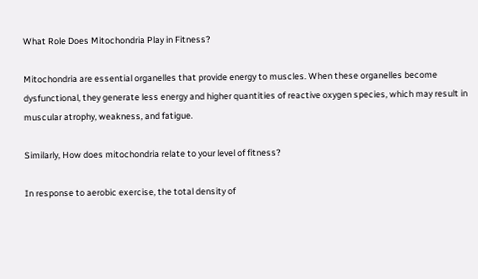What Role Does Mitochondria Play in Fitness?

Mitochondria are essential organelles that provide energy to muscles. When these organelles become dysfunctional, they generate less energy and higher quantities of reactive oxygen species, which may result in muscular atrophy, weakness, and fatigue.

Similarly, How does mitochondria relate to your level of fitness?

In response to aerobic exercise, the total density of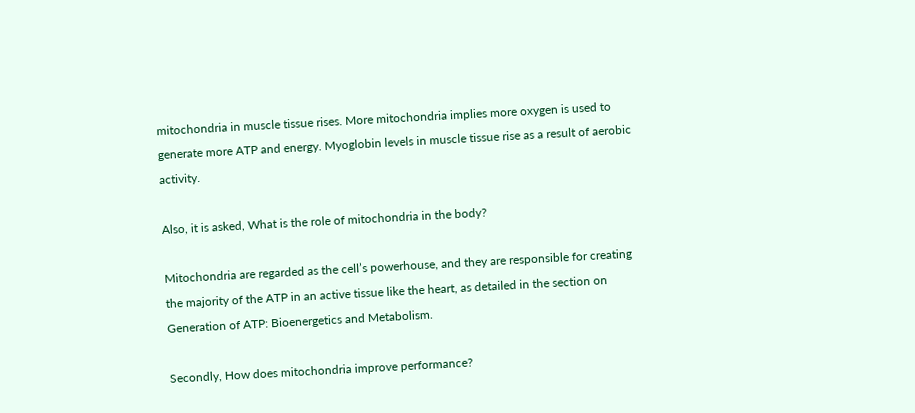mitochondria in muscle tissue rises. More mitochondria implies more oxygen is used to generate more ATP and energy. Myoglobin levels in muscle tissue rise as a result of aerobic activity.

Also, it is asked, What is the role of mitochondria in the body?

Mitochondria are regarded as the cell’s powerhouse, and they are responsible for creating the majority of the ATP in an active tissue like the heart, as detailed in the section on Generation of ATP: Bioenergetics and Metabolism.

Secondly, How does mitochondria improve performance?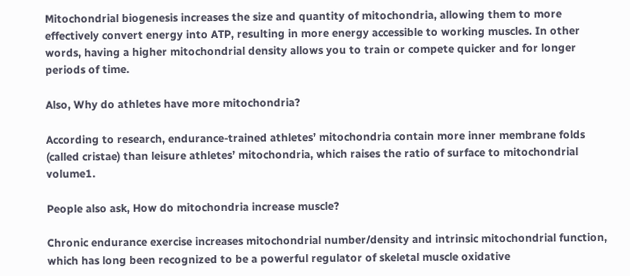Mitochondrial biogenesis increases the size and quantity of mitochondria, allowing them to more effectively convert energy into ATP, resulting in more energy accessible to working muscles. In other words, having a higher mitochondrial density allows you to train or compete quicker and for longer periods of time.

Also, Why do athletes have more mitochondria?

According to research, endurance-trained athletes’ mitochondria contain more inner membrane folds (called cristae) than leisure athletes’ mitochondria, which raises the ratio of surface to mitochondrial volume1.

People also ask, How do mitochondria increase muscle?

Chronic endurance exercise increases mitochondrial number/density and intrinsic mitochondrial function, which has long been recognized to be a powerful regulator of skeletal muscle oxidative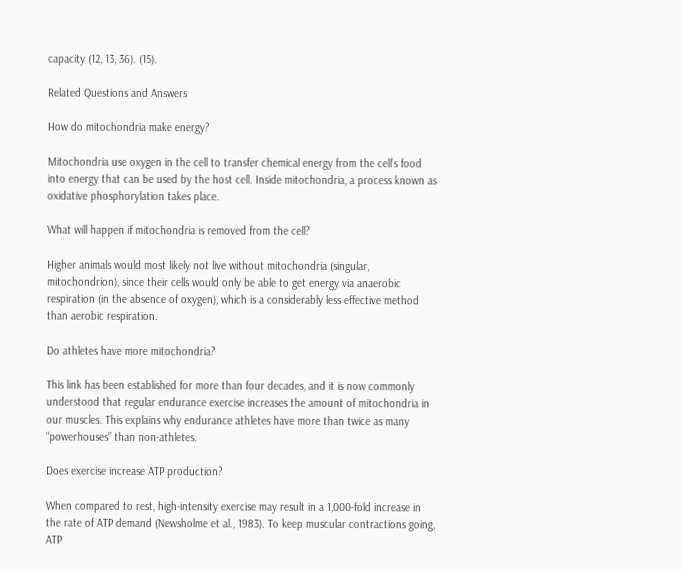capacity (12, 13, 36). (15).

Related Questions and Answers

How do mitochondria make energy?

Mitochondria use oxygen in the cell to transfer chemical energy from the cell’s food into energy that can be used by the host cell. Inside mitochondria, a process known as oxidative phosphorylation takes place.

What will happen if mitochondria is removed from the cell?

Higher animals would most likely not live without mitochondria (singular, mitochondrion), since their cells would only be able to get energy via anaerobic respiration (in the absence of oxygen), which is a considerably less effective method than aerobic respiration.

Do athletes have more mitochondria?

This link has been established for more than four decades, and it is now commonly understood that regular endurance exercise increases the amount of mitochondria in our muscles. This explains why endurance athletes have more than twice as many “powerhouses” than non-athletes.

Does exercise increase ATP production?

When compared to rest, high-intensity exercise may result in a 1,000-fold increase in the rate of ATP demand (Newsholme et al., 1983). To keep muscular contractions going, ATP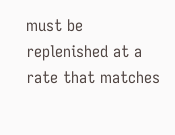must be replenished at a rate that matches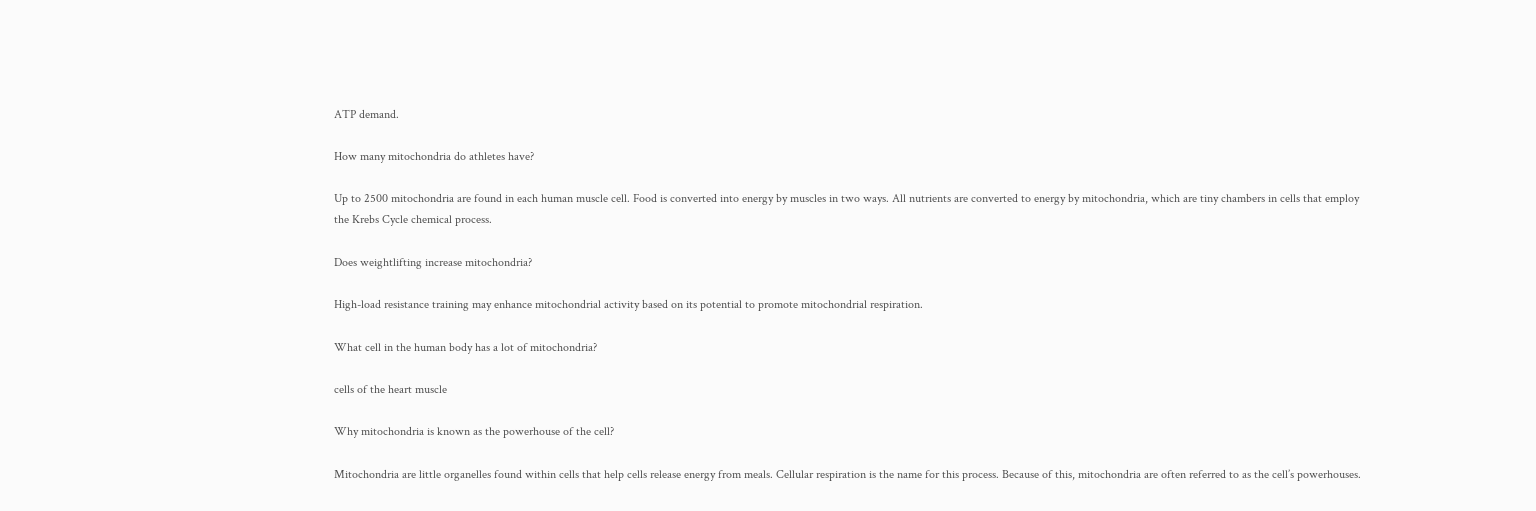ATP demand.

How many mitochondria do athletes have?

Up to 2500 mitochondria are found in each human muscle cell. Food is converted into energy by muscles in two ways. All nutrients are converted to energy by mitochondria, which are tiny chambers in cells that employ the Krebs Cycle chemical process.

Does weightlifting increase mitochondria?

High-load resistance training may enhance mitochondrial activity based on its potential to promote mitochondrial respiration.

What cell in the human body has a lot of mitochondria?

cells of the heart muscle

Why mitochondria is known as the powerhouse of the cell?

Mitochondria are little organelles found within cells that help cells release energy from meals. Cellular respiration is the name for this process. Because of this, mitochondria are often referred to as the cell’s powerhouses.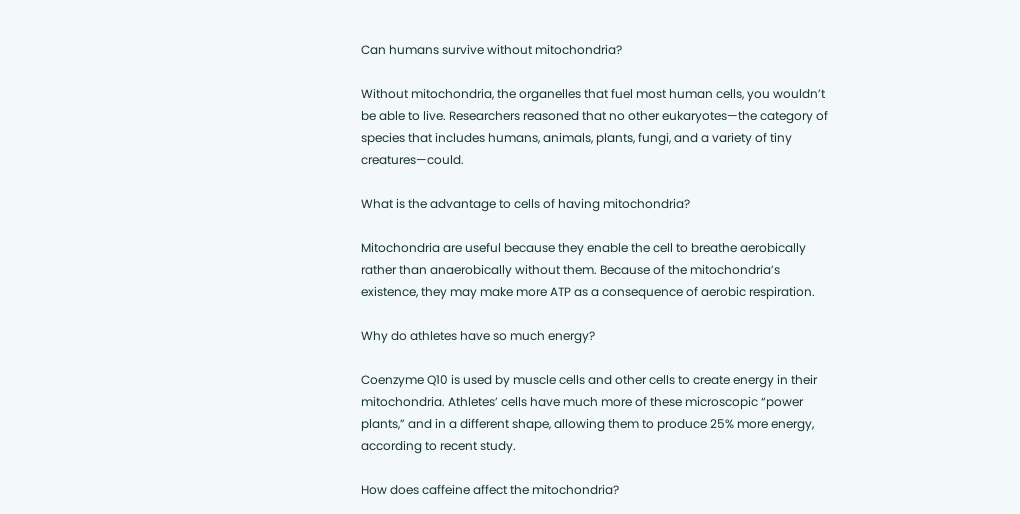Can humans survive without mitochondria?

Without mitochondria, the organelles that fuel most human cells, you wouldn’t be able to live. Researchers reasoned that no other eukaryotes—the category of species that includes humans, animals, plants, fungi, and a variety of tiny creatures—could.

What is the advantage to cells of having mitochondria?

Mitochondria are useful because they enable the cell to breathe aerobically rather than anaerobically without them. Because of the mitochondria’s existence, they may make more ATP as a consequence of aerobic respiration.

Why do athletes have so much energy?

Coenzyme Q10 is used by muscle cells and other cells to create energy in their mitochondria. Athletes’ cells have much more of these microscopic “power plants,” and in a different shape, allowing them to produce 25% more energy, according to recent study.

How does caffeine affect the mitochondria?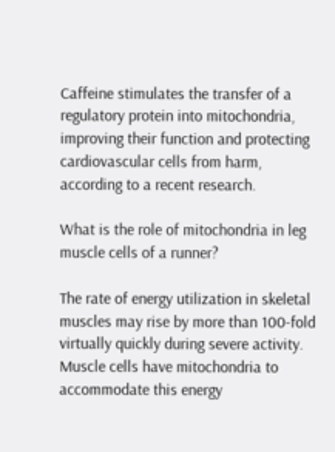Caffeine stimulates the transfer of a regulatory protein into mitochondria, improving their function and protecting cardiovascular cells from harm, according to a recent research.

What is the role of mitochondria in leg muscle cells of a runner?

The rate of energy utilization in skeletal muscles may rise by more than 100-fold virtually quickly during severe activity. Muscle cells have mitochondria to accommodate this energy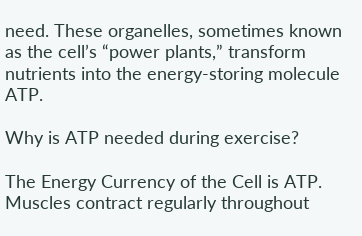need. These organelles, sometimes known as the cell’s “power plants,” transform nutrients into the energy-storing molecule ATP.

Why is ATP needed during exercise?

The Energy Currency of the Cell is ATP. Muscles contract regularly throughout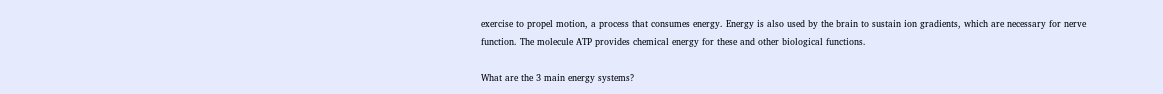exercise to propel motion, a process that consumes energy. Energy is also used by the brain to sustain ion gradients, which are necessary for nerve function. The molecule ATP provides chemical energy for these and other biological functions.

What are the 3 main energy systems?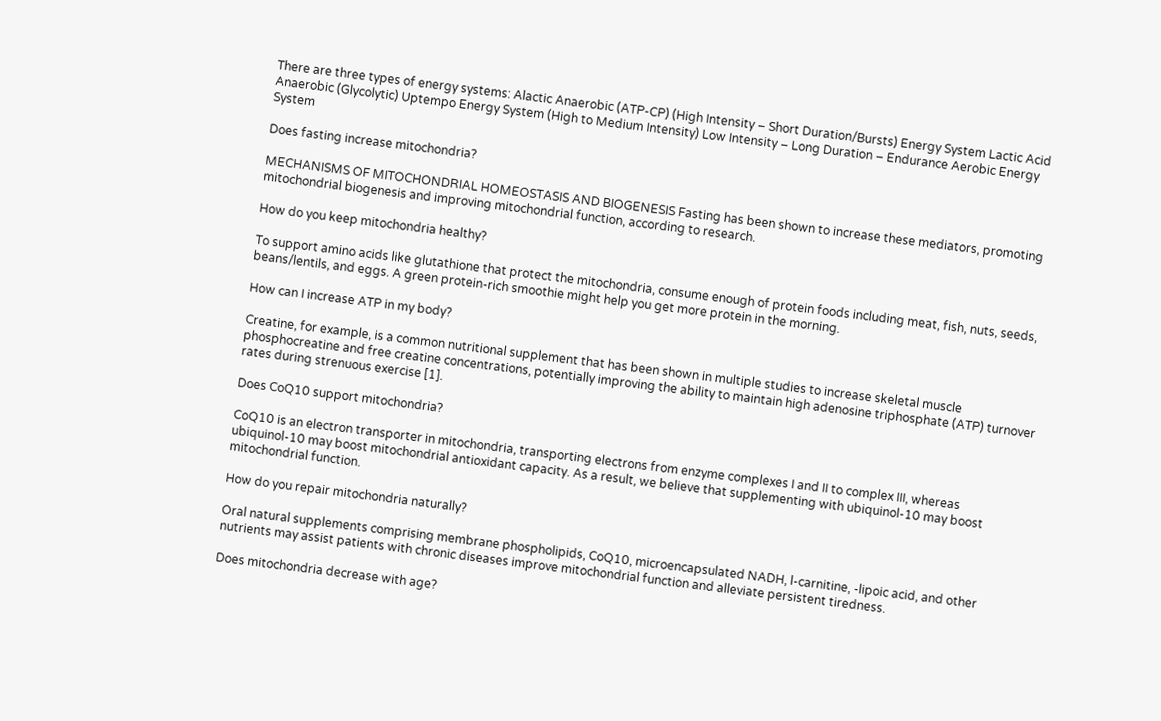There are three types of energy systems: Alactic Anaerobic (ATP-CP) (High Intensity – Short Duration/Bursts) Energy System Lactic Acid Anaerobic (Glycolytic) Uptempo Energy System (High to Medium Intensity) Low Intensity – Long Duration – Endurance Aerobic Energy System

Does fasting increase mitochondria?

MECHANISMS OF MITOCHONDRIAL HOMEOSTASIS AND BIOGENESIS Fasting has been shown to increase these mediators, promoting mitochondrial biogenesis and improving mitochondrial function, according to research.

How do you keep mitochondria healthy?

To support amino acids like glutathione that protect the mitochondria, consume enough of protein foods including meat, fish, nuts, seeds, beans/lentils, and eggs. A green protein-rich smoothie might help you get more protein in the morning.

How can I increase ATP in my body?

Creatine, for example, is a common nutritional supplement that has been shown in multiple studies to increase skeletal muscle phosphocreatine and free creatine concentrations, potentially improving the ability to maintain high adenosine triphosphate (ATP) turnover rates during strenuous exercise [1].

Does CoQ10 support mitochondria?

CoQ10 is an electron transporter in mitochondria, transporting electrons from enzyme complexes I and II to complex III, whereas ubiquinol-10 may boost mitochondrial antioxidant capacity. As a result, we believe that supplementing with ubiquinol-10 may boost mitochondrial function.

How do you repair mitochondria naturally?

Oral natural supplements comprising membrane phospholipids, CoQ10, microencapsulated NADH, l-carnitine, -lipoic acid, and other nutrients may assist patients with chronic diseases improve mitochondrial function and alleviate persistent tiredness.

Does mitochondria decrease with age?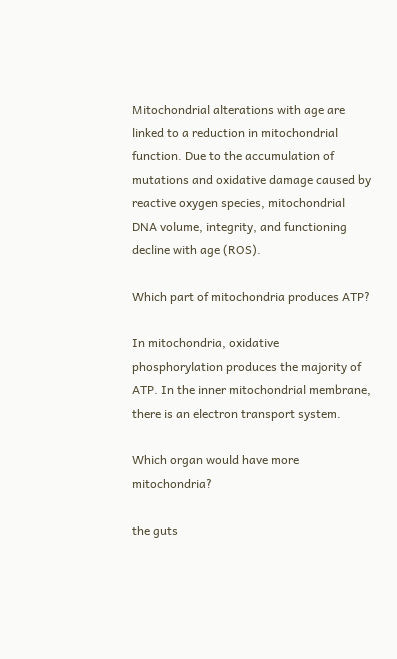Mitochondrial alterations with age are linked to a reduction in mitochondrial function. Due to the accumulation of mutations and oxidative damage caused by reactive oxygen species, mitochondrial DNA volume, integrity, and functioning decline with age (ROS).

Which part of mitochondria produces ATP?

In mitochondria, oxidative phosphorylation produces the majority of ATP. In the inner mitochondrial membrane, there is an electron transport system.

Which organ would have more mitochondria?

the guts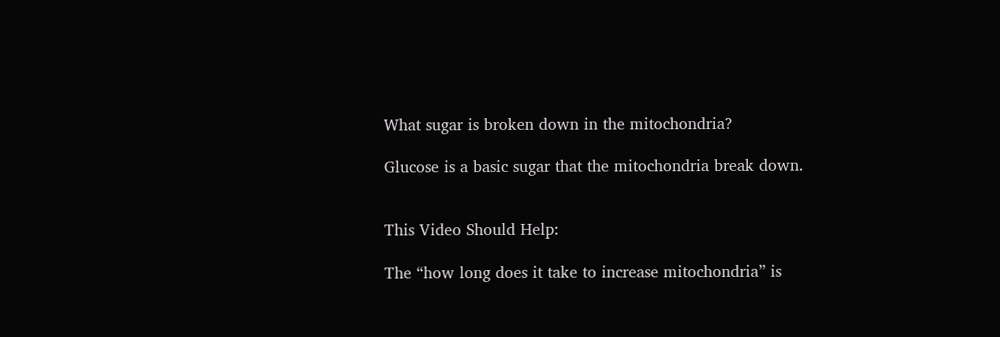What sugar is broken down in the mitochondria?

Glucose is a basic sugar that the mitochondria break down.


This Video Should Help:

The “how long does it take to increase mitochondria” is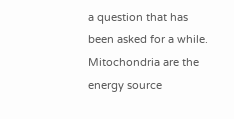a question that has been asked for a while. Mitochondria are the energy source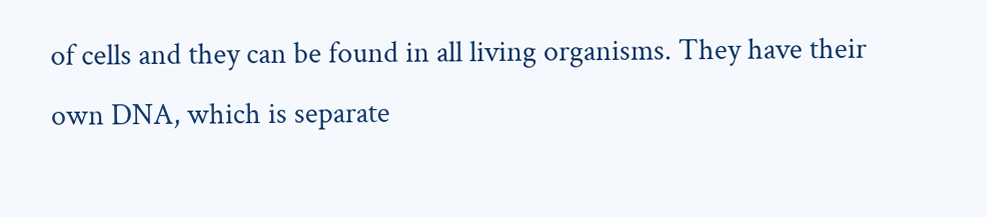of cells and they can be found in all living organisms. They have their own DNA, which is separate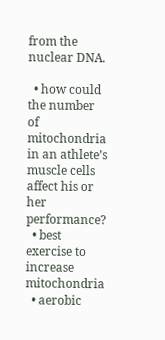from the nuclear DNA.

  • how could the number of mitochondria in an athlete’s muscle cells affect his or her performance?
  • best exercise to increase mitochondria
  • aerobic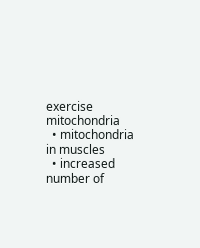exercise mitochondria
  • mitochondria in muscles
  • increased number of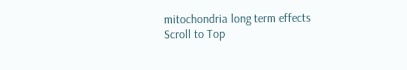mitochondria long term effects
Scroll to Top